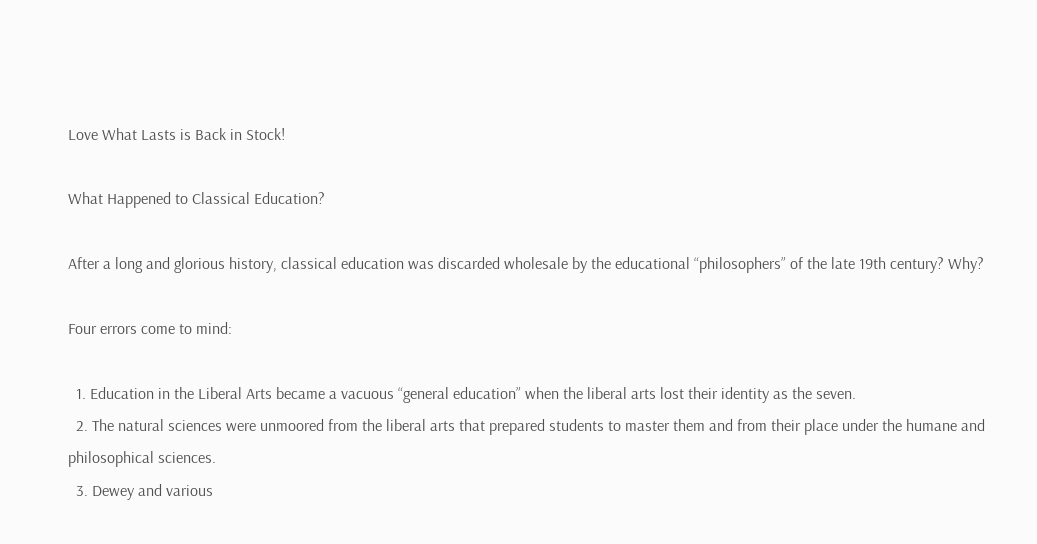Love What Lasts is Back in Stock!

What Happened to Classical Education?

After a long and glorious history, classical education was discarded wholesale by the educational “philosophers” of the late 19th century? Why?

Four errors come to mind:

  1. Education in the Liberal Arts became a vacuous “general education” when the liberal arts lost their identity as the seven.
  2. The natural sciences were unmoored from the liberal arts that prepared students to master them and from their place under the humane and philosophical sciences.
  3. Dewey and various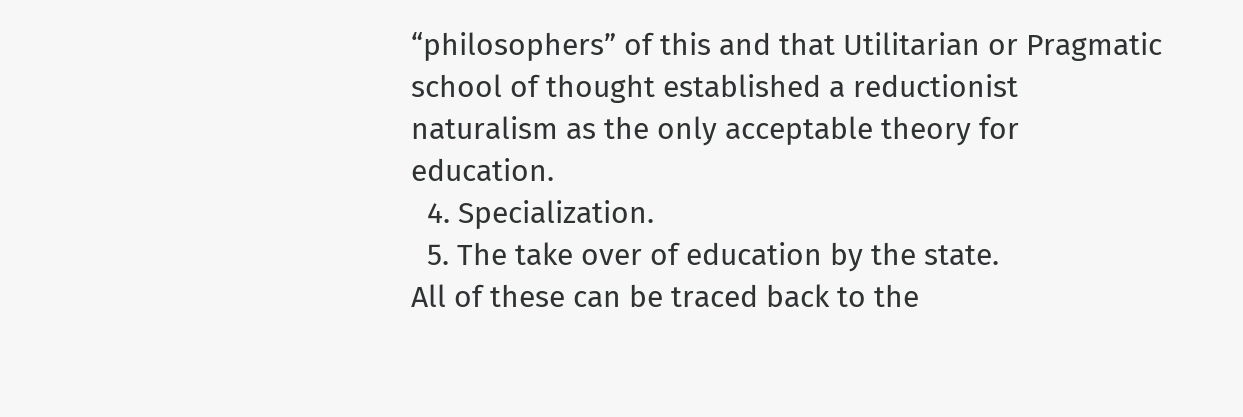“philosophers” of this and that Utilitarian or Pragmatic school of thought established a reductionist naturalism as the only acceptable theory for education.
  4. Specialization.
  5. The take over of education by the state.
All of these can be traced back to the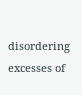disordering excesses of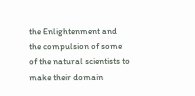the Enlightenment and the compulsion of some of the natural scientists to make their domain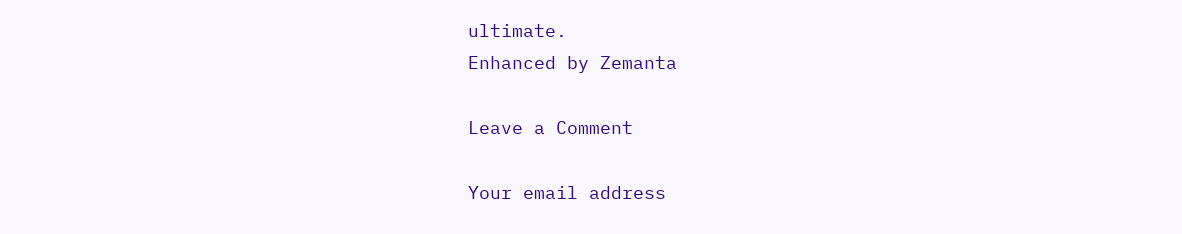ultimate.
Enhanced by Zemanta

Leave a Comment

Your email address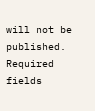will not be published. Required fields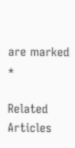are marked *

Related Articles